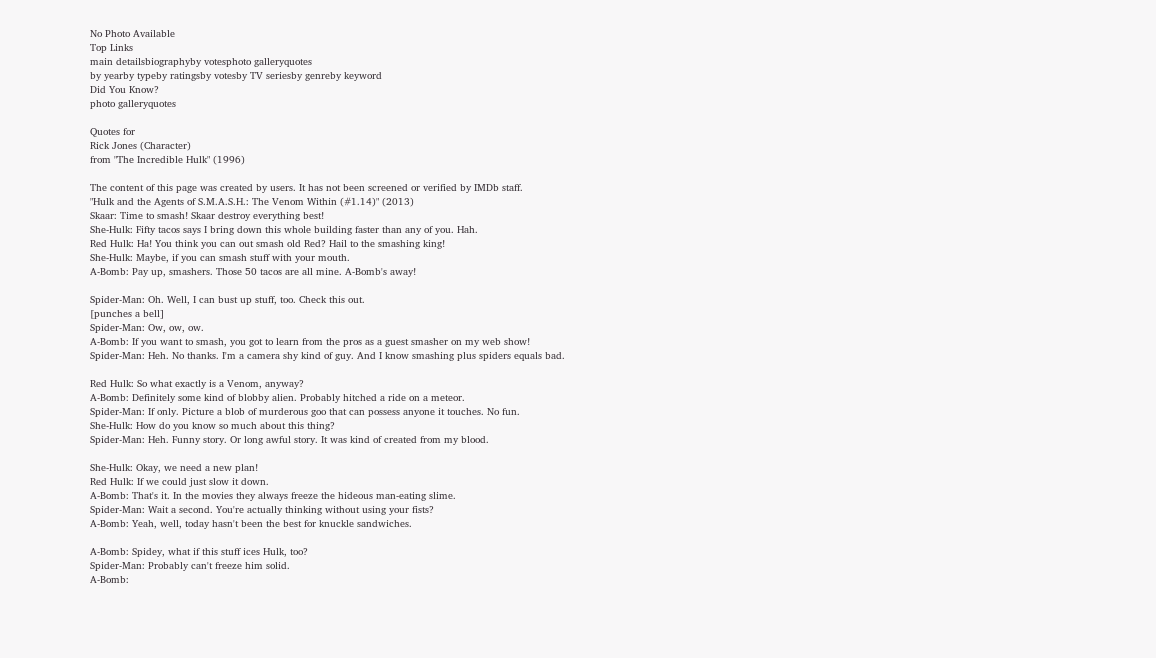No Photo Available
Top Links
main detailsbiographyby votesphoto galleryquotes
by yearby typeby ratingsby votesby TV seriesby genreby keyword
Did You Know?
photo galleryquotes

Quotes for
Rick Jones (Character)
from "The Incredible Hulk" (1996)

The content of this page was created by users. It has not been screened or verified by IMDb staff.
"Hulk and the Agents of S.M.A.S.H.: The Venom Within (#1.14)" (2013)
Skaar: Time to smash! Skaar destroy everything best!
She-Hulk: Fifty tacos says I bring down this whole building faster than any of you. Hah.
Red Hulk: Ha! You think you can out smash old Red? Hail to the smashing king!
She-Hulk: Maybe, if you can smash stuff with your mouth.
A-Bomb: Pay up, smashers. Those 50 tacos are all mine. A-Bomb's away!

Spider-Man: Oh. Well, I can bust up stuff, too. Check this out.
[punches a bell]
Spider-Man: Ow, ow, ow.
A-Bomb: If you want to smash, you got to learn from the pros as a guest smasher on my web show!
Spider-Man: Heh. No thanks. I'm a camera shy kind of guy. And I know smashing plus spiders equals bad.

Red Hulk: So what exactly is a Venom, anyway?
A-Bomb: Definitely some kind of blobby alien. Probably hitched a ride on a meteor.
Spider-Man: If only. Picture a blob of murderous goo that can possess anyone it touches. No fun.
She-Hulk: How do you know so much about this thing?
Spider-Man: Heh. Funny story. Or long awful story. It was kind of created from my blood.

She-Hulk: Okay, we need a new plan!
Red Hulk: If we could just slow it down.
A-Bomb: That's it. In the movies they always freeze the hideous man-eating slime.
Spider-Man: Wait a second. You're actually thinking without using your fists?
A-Bomb: Yeah, well, today hasn't been the best for knuckle sandwiches.

A-Bomb: Spidey, what if this stuff ices Hulk, too?
Spider-Man: Probably can't freeze him solid.
A-Bomb: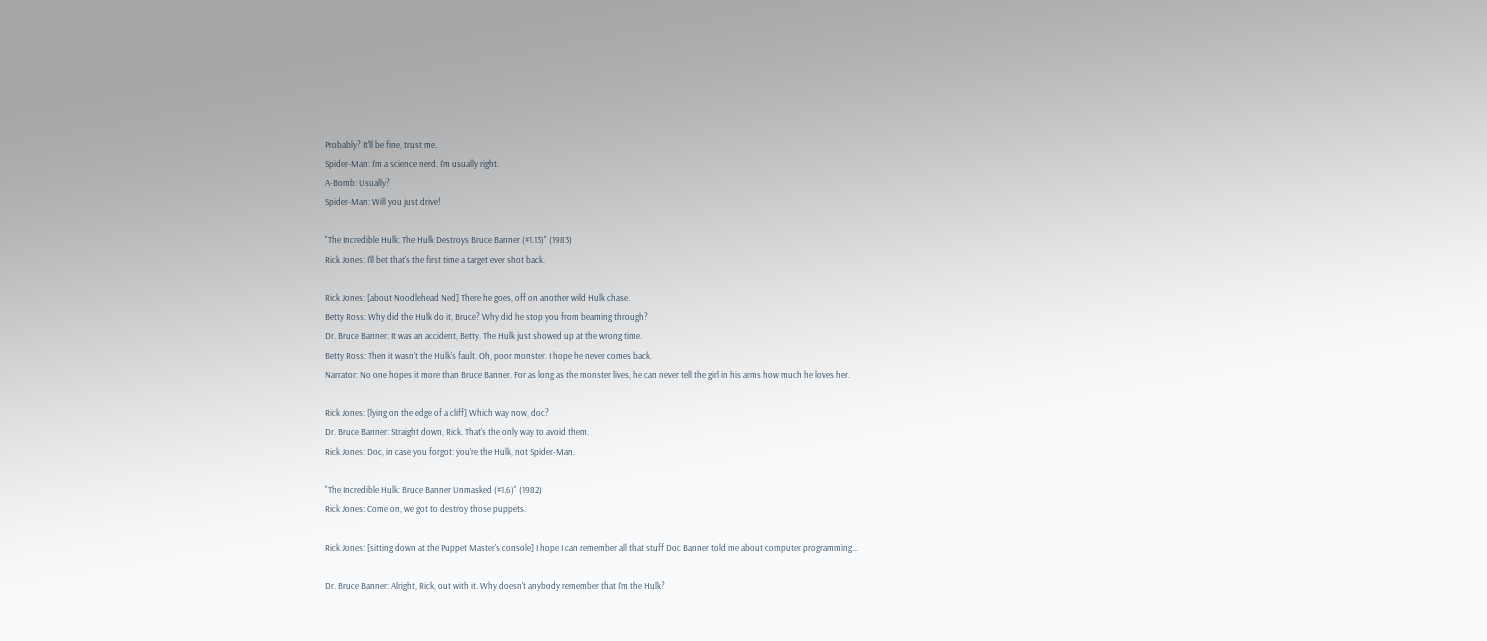Probably? It'll be fine, trust me.
Spider-Man: I'm a science nerd. I'm usually right.
A-Bomb: Usually?
Spider-Man: Will you just drive!

"The Incredible Hulk: The Hulk Destroys Bruce Banner (#1.13)" (1983)
Rick Jones: I'll bet that's the first time a target ever shot back.

Rick Jones: [about Noodlehead Ned] There he goes, off on another wild Hulk chase.
Betty Ross: Why did the Hulk do it, Bruce? Why did he stop you from beaming through?
Dr. Bruce Banner: It was an accident, Betty. The Hulk just showed up at the wrong time.
Betty Ross: Then it wasn't the Hulk's fault. Oh, poor monster. I hope he never comes back.
Narrator: No one hopes it more than Bruce Banner. For as long as the monster lives, he can never tell the girl in his arms how much he loves her.

Rick Jones: [lying on the edge of a cliff] Which way now, doc?
Dr. Bruce Banner: Straight down, Rick. That's the only way to avoid them.
Rick Jones: Doc, in case you forgot: you're the Hulk, not Spider-Man.

"The Incredible Hulk: Bruce Banner Unmasked (#1.6)" (1982)
Rick Jones: Come on, we got to destroy those puppets.

Rick Jones: [sitting down at the Puppet Master's console] I hope I can remember all that stuff Doc Banner told me about computer programming...

Dr. Bruce Banner: Alright, Rick, out with it. Why doesn't anybody remember that I'm the Hulk?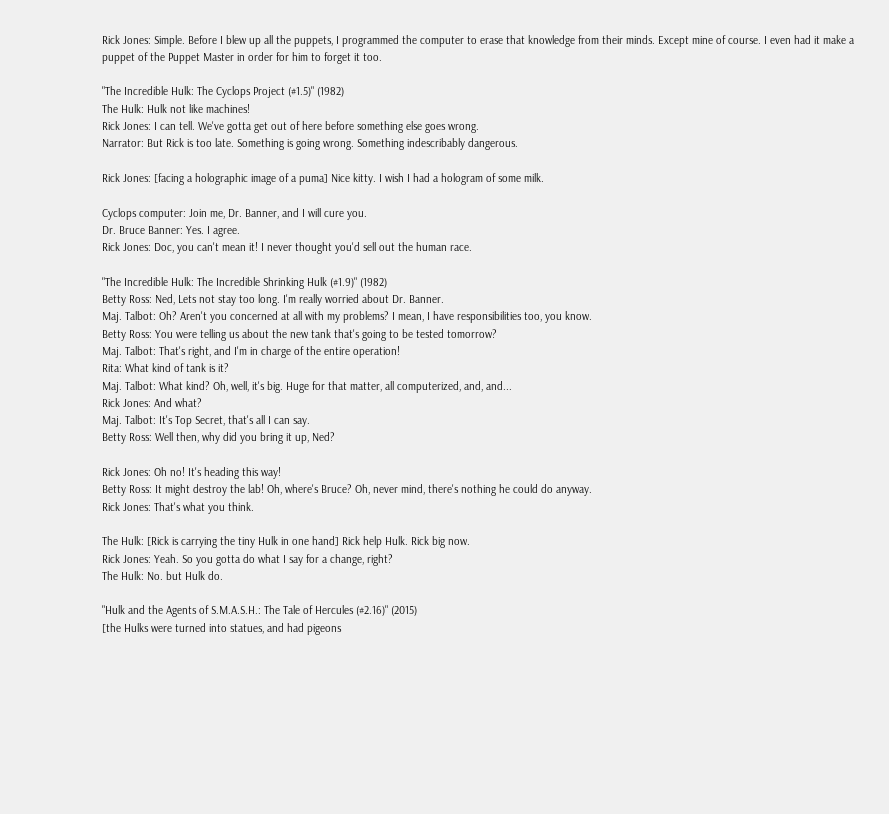Rick Jones: Simple. Before I blew up all the puppets, I programmed the computer to erase that knowledge from their minds. Except mine of course. I even had it make a puppet of the Puppet Master in order for him to forget it too.

"The Incredible Hulk: The Cyclops Project (#1.5)" (1982)
The Hulk: Hulk not like machines!
Rick Jones: I can tell. We've gotta get out of here before something else goes wrong.
Narrator: But Rick is too late. Something is going wrong. Something indescribably dangerous.

Rick Jones: [facing a holographic image of a puma] Nice kitty. I wish I had a hologram of some milk.

Cyclops computer: Join me, Dr. Banner, and I will cure you.
Dr. Bruce Banner: Yes. I agree.
Rick Jones: Doc, you can't mean it! I never thought you'd sell out the human race.

"The Incredible Hulk: The Incredible Shrinking Hulk (#1.9)" (1982)
Betty Ross: Ned, Lets not stay too long. I'm really worried about Dr. Banner.
Maj. Talbot: Oh? Aren't you concerned at all with my problems? I mean, I have responsibilities too, you know.
Betty Ross: You were telling us about the new tank that's going to be tested tomorrow?
Maj. Talbot: That's right, and I'm in charge of the entire operation!
Rita: What kind of tank is it?
Maj. Talbot: What kind? Oh, well, it's big. Huge for that matter, all computerized, and, and...
Rick Jones: And what?
Maj. Talbot: It's Top Secret, that's all I can say.
Betty Ross: Well then, why did you bring it up, Ned?

Rick Jones: Oh no! It's heading this way!
Betty Ross: It might destroy the lab! Oh, where's Bruce? Oh, never mind, there's nothing he could do anyway.
Rick Jones: That's what you think.

The Hulk: [Rick is carrying the tiny Hulk in one hand] Rick help Hulk. Rick big now.
Rick Jones: Yeah. So you gotta do what I say for a change, right?
The Hulk: No. but Hulk do.

"Hulk and the Agents of S.M.A.S.H.: The Tale of Hercules (#2.16)" (2015)
[the Hulks were turned into statues, and had pigeons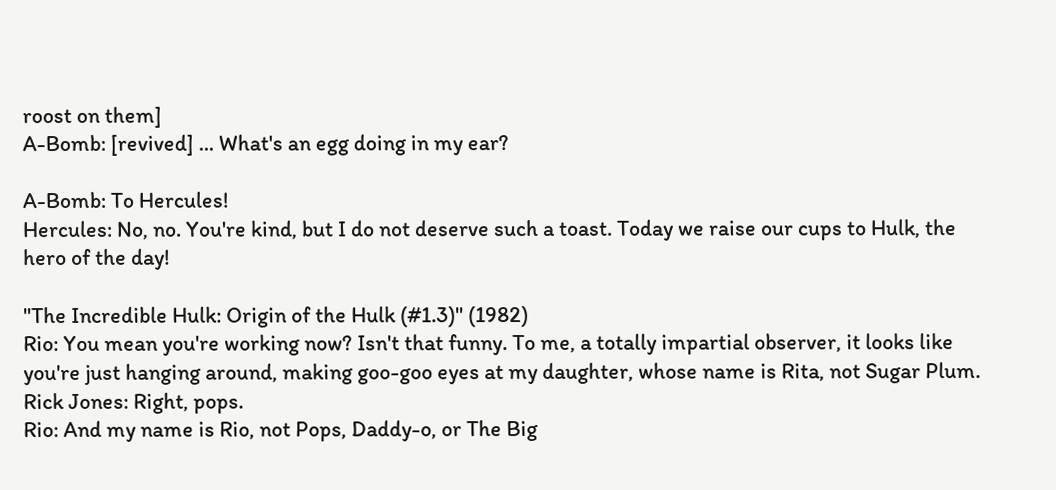roost on them]
A-Bomb: [revived] ... What's an egg doing in my ear?

A-Bomb: To Hercules!
Hercules: No, no. You're kind, but I do not deserve such a toast. Today we raise our cups to Hulk, the hero of the day!

"The Incredible Hulk: Origin of the Hulk (#1.3)" (1982)
Rio: You mean you're working now? Isn't that funny. To me, a totally impartial observer, it looks like you're just hanging around, making goo-goo eyes at my daughter, whose name is Rita, not Sugar Plum.
Rick Jones: Right, pops.
Rio: And my name is Rio, not Pops, Daddy-o, or The Big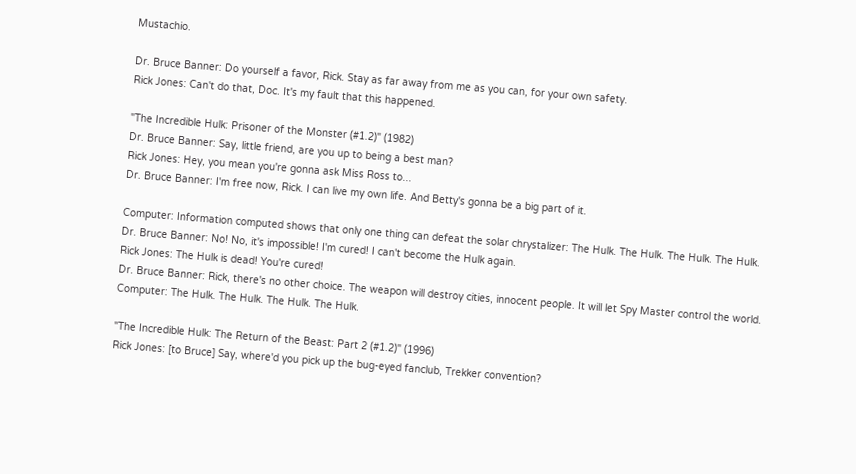Mustachio.

Dr. Bruce Banner: Do yourself a favor, Rick. Stay as far away from me as you can, for your own safety.
Rick Jones: Can't do that, Doc. It's my fault that this happened.

"The Incredible Hulk: Prisoner of the Monster (#1.2)" (1982)
Dr. Bruce Banner: Say, little friend, are you up to being a best man?
Rick Jones: Hey, you mean you're gonna ask Miss Ross to...
Dr. Bruce Banner: I'm free now, Rick. I can live my own life. And Betty's gonna be a big part of it.

Computer: Information computed shows that only one thing can defeat the solar chrystalizer: The Hulk. The Hulk. The Hulk. The Hulk.
Dr. Bruce Banner: No! No, it's impossible! I'm cured! I can't become the Hulk again.
Rick Jones: The Hulk is dead! You're cured!
Dr. Bruce Banner: Rick, there's no other choice. The weapon will destroy cities, innocent people. It will let Spy Master control the world.
Computer: The Hulk. The Hulk. The Hulk. The Hulk.

"The Incredible Hulk: The Return of the Beast: Part 2 (#1.2)" (1996)
Rick Jones: [to Bruce] Say, where'd you pick up the bug-eyed fanclub, Trekker convention?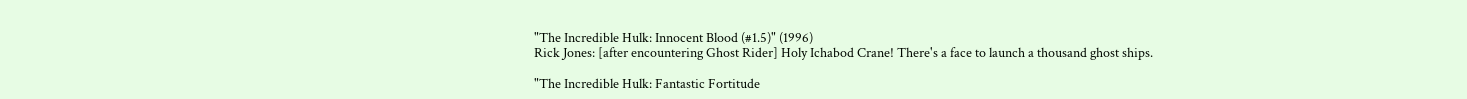"The Incredible Hulk: Innocent Blood (#1.5)" (1996)
Rick Jones: [after encountering Ghost Rider] Holy Ichabod Crane! There's a face to launch a thousand ghost ships.

"The Incredible Hulk: Fantastic Fortitude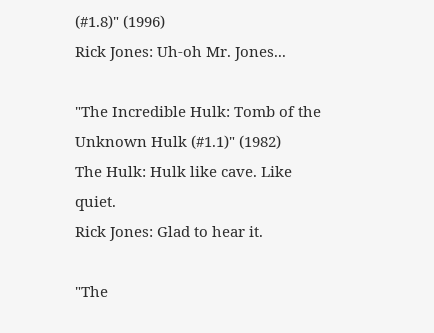(#1.8)" (1996)
Rick Jones: Uh-oh Mr. Jones...

"The Incredible Hulk: Tomb of the Unknown Hulk (#1.1)" (1982)
The Hulk: Hulk like cave. Like quiet.
Rick Jones: Glad to hear it.

"The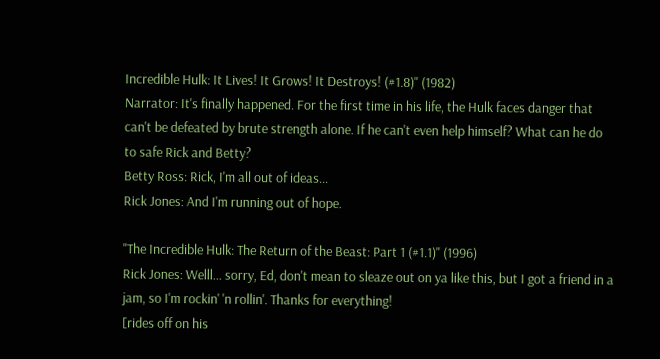Incredible Hulk: It Lives! It Grows! It Destroys! (#1.8)" (1982)
Narrator: It's finally happened. For the first time in his life, the Hulk faces danger that can't be defeated by brute strength alone. If he can't even help himself? What can he do to safe Rick and Betty?
Betty Ross: Rick, I'm all out of ideas...
Rick Jones: And I'm running out of hope.

"The Incredible Hulk: The Return of the Beast: Part 1 (#1.1)" (1996)
Rick Jones: Welll... sorry, Ed, don't mean to sleaze out on ya like this, but I got a friend in a jam, so I'm rockin' 'n rollin'. Thanks for everything!
[rides off on his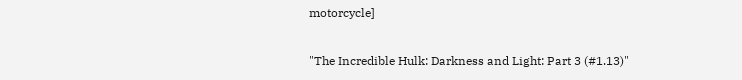motorcycle]

"The Incredible Hulk: Darkness and Light: Part 3 (#1.13)"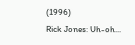(1996)
Rick Jones: Uh-oh...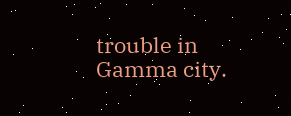trouble in Gamma city.